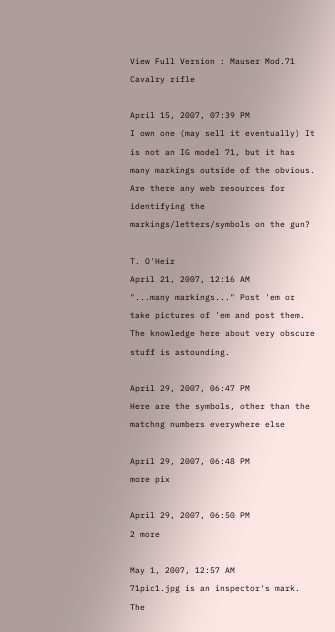View Full Version : Mauser Mod.71 Cavalry rifle

April 15, 2007, 07:39 PM
I own one (may sell it eventually) It is not an IG model 71, but it has many markings outside of the obvious. Are there any web resources for identifying the markings/letters/symbols on the gun?

T. O'Heir
April 21, 2007, 12:16 AM
"...many markings..." Post 'em or take pictures of 'em and post them. The knowledge here about very obscure stuff is astounding.

April 29, 2007, 06:47 PM
Here are the symbols, other than the matchng numbers everywhere else

April 29, 2007, 06:48 PM
more pix

April 29, 2007, 06:50 PM
2 more

May 1, 2007, 12:57 AM
71pic1.jpg is an inspector's mark. The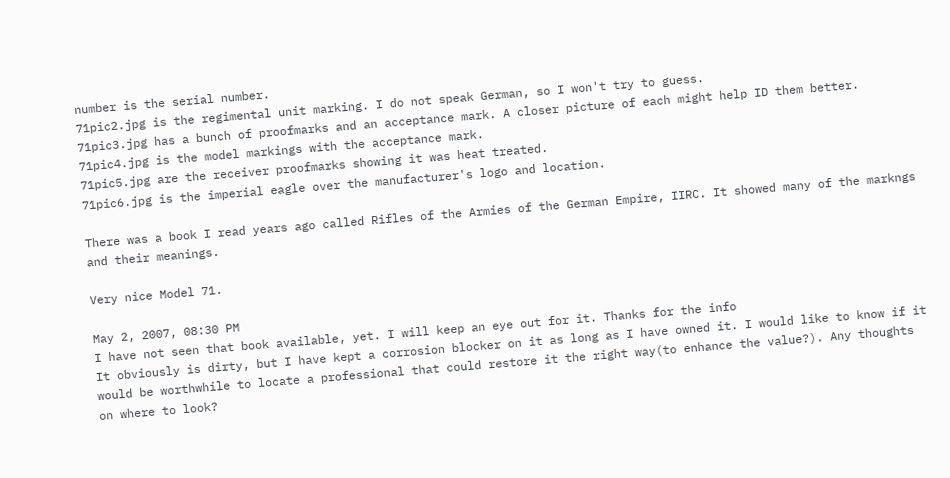number is the serial number.
71pic2.jpg is the regimental unit marking. I do not speak German, so I won't try to guess.
71pic3.jpg has a bunch of proofmarks and an acceptance mark. A closer picture of each might help ID them better.
71pic4.jpg is the model markings with the acceptance mark.
71pic5.jpg are the receiver proofmarks showing it was heat treated.
71pic6.jpg is the imperial eagle over the manufacturer's logo and location.

There was a book I read years ago called Rifles of the Armies of the German Empire, IIRC. It showed many of the markngs and their meanings.

Very nice Model 71.

May 2, 2007, 08:30 PM
I have not seen that book available, yet. I will keep an eye out for it. Thanks for the info
It obviously is dirty, but I have kept a corrosion blocker on it as long as I have owned it. I would like to know if it would be worthwhile to locate a professional that could restore it the right way(to enhance the value?). Any thoughts on where to look?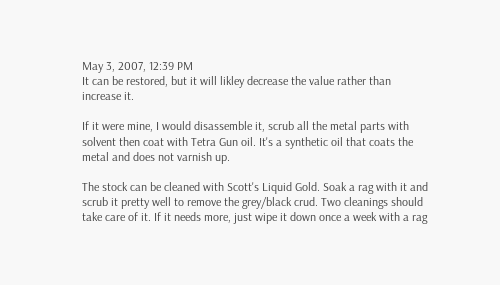May 3, 2007, 12:39 PM
It can be restored, but it will likley decrease the value rather than increase it.

If it were mine, I would disassemble it, scrub all the metal parts with solvent then coat with Tetra Gun oil. It's a synthetic oil that coats the metal and does not varnish up.

The stock can be cleaned with Scott's Liquid Gold. Soak a rag with it and scrub it pretty well to remove the grey/black crud. Two cleanings should take care of it. If it needs more, just wipe it down once a week with a rag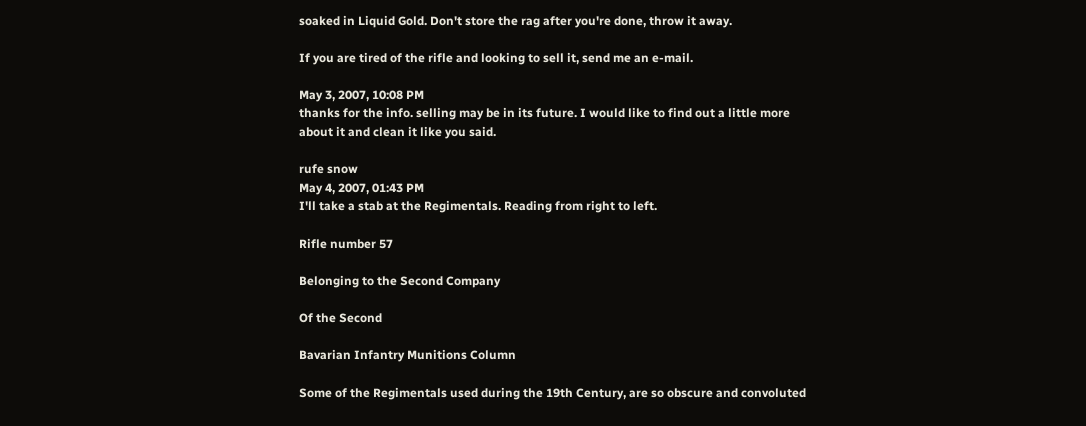soaked in Liquid Gold. Don't store the rag after you're done, throw it away.

If you are tired of the rifle and looking to sell it, send me an e-mail.

May 3, 2007, 10:08 PM
thanks for the info. selling may be in its future. I would like to find out a little more about it and clean it like you said.

rufe snow
May 4, 2007, 01:43 PM
I'll take a stab at the Regimentals. Reading from right to left.

Rifle number 57

Belonging to the Second Company

Of the Second

Bavarian Infantry Munitions Column

Some of the Regimentals used during the 19th Century, are so obscure and convoluted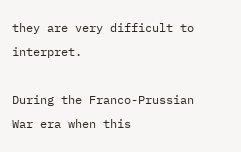they are very difficult to interpret.

During the Franco-Prussian War era when this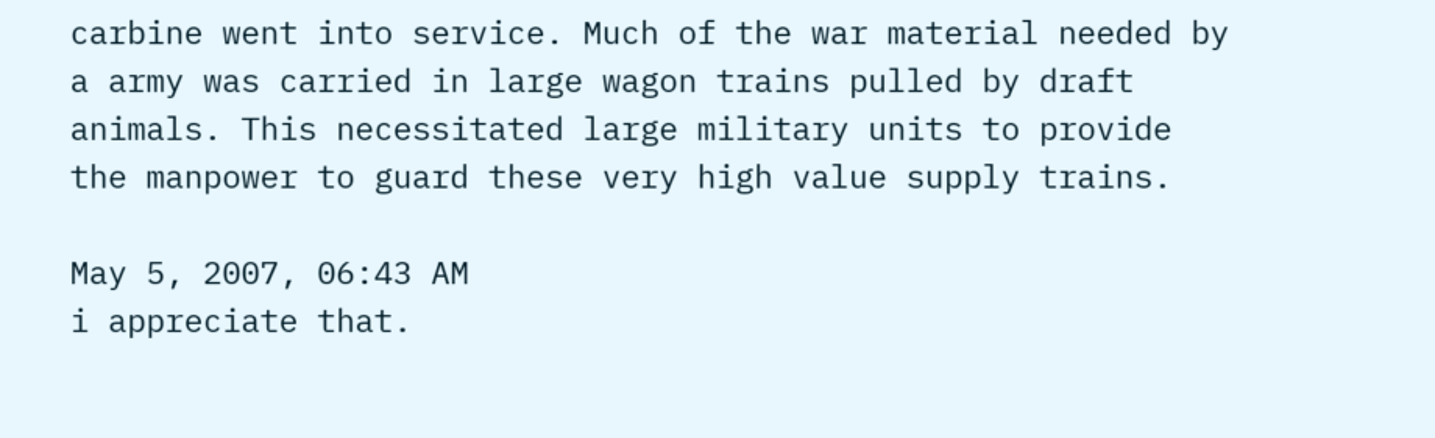carbine went into service. Much of the war material needed by a army was carried in large wagon trains pulled by draft animals. This necessitated large military units to provide the manpower to guard these very high value supply trains.

May 5, 2007, 06:43 AM
i appreciate that.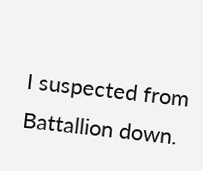I suspected from Battallion down.